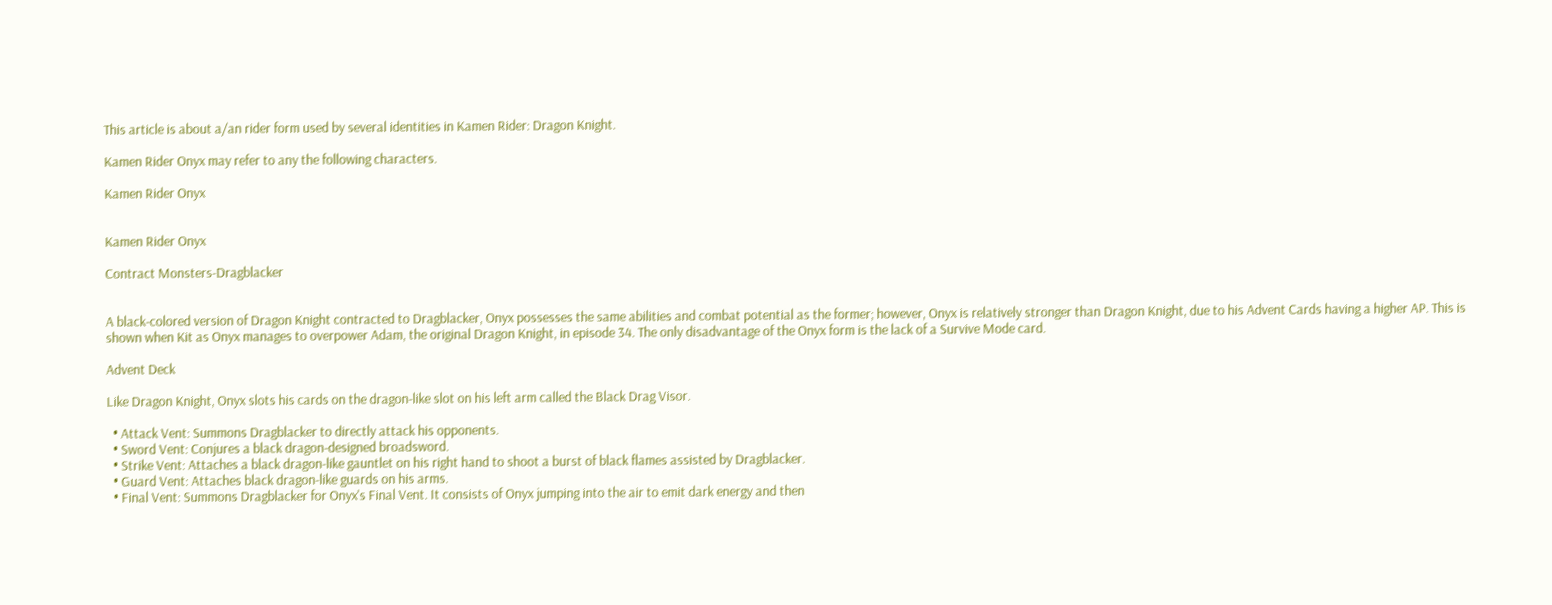This article is about a/an rider form used by several identities in Kamen Rider: Dragon Knight.

Kamen Rider Onyx may refer to any the following characters.

Kamen Rider Onyx


Kamen Rider Onyx

Contract Monsters-Dragblacker


A black-colored version of Dragon Knight contracted to Dragblacker, Onyx possesses the same abilities and combat potential as the former; however, Onyx is relatively stronger than Dragon Knight, due to his Advent Cards having a higher AP. This is shown when Kit as Onyx manages to overpower Adam, the original Dragon Knight, in episode 34. The only disadvantage of the Onyx form is the lack of a Survive Mode card.

Advent Deck

Like Dragon Knight, Onyx slots his cards on the dragon-like slot on his left arm called the Black Drag Visor.

  • Attack Vent: Summons Dragblacker to directly attack his opponents.
  • Sword Vent: Conjures a black dragon-designed broadsword.
  • Strike Vent: Attaches a black dragon-like gauntlet on his right hand to shoot a burst of black flames assisted by Dragblacker.
  • Guard Vent: Attaches black dragon-like guards on his arms.
  • Final Vent: Summons Dragblacker for Onyx's Final Vent. It consists of Onyx jumping into the air to emit dark energy and then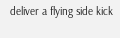deliver a flying side kick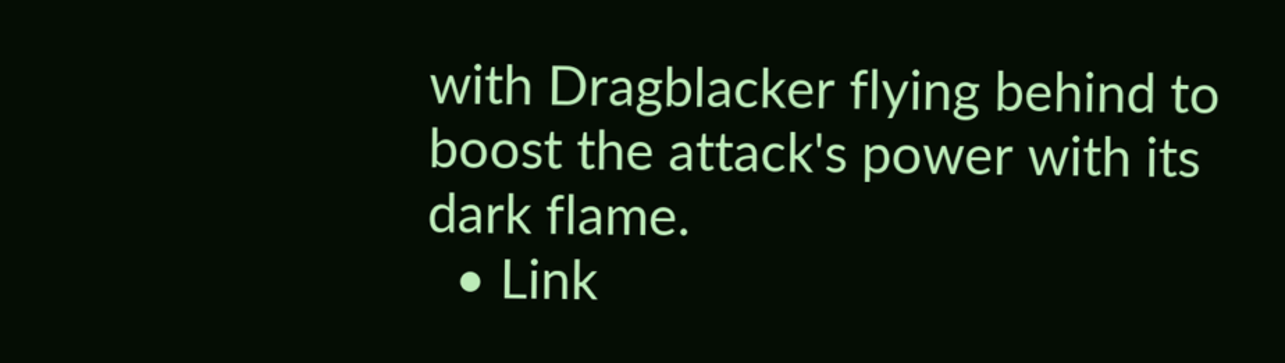with Dragblacker flying behind to boost the attack's power with its dark flame.
  • Link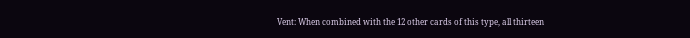Vent: When combined with the 12 other cards of this type, all thirteen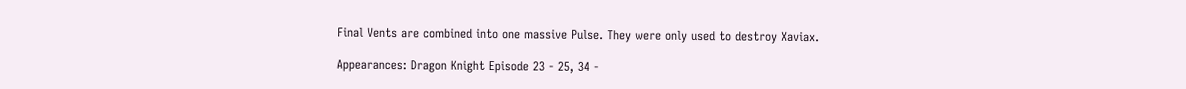Final Vents are combined into one massive Pulse. They were only used to destroy Xaviax.

Appearances: Dragon Knight Episode 23 - 25, 34 -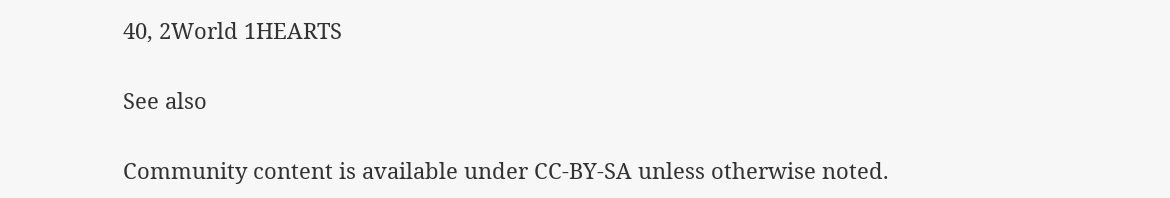40, 2World 1HEARTS

See also

Community content is available under CC-BY-SA unless otherwise noted.